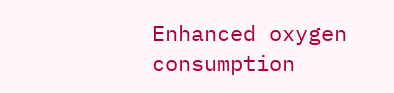Enhanced oxygen consumption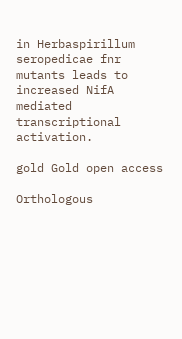in Herbaspirillum seropedicae fnr mutants leads to increased NifA mediated transcriptional activation.

gold Gold open access

Orthologous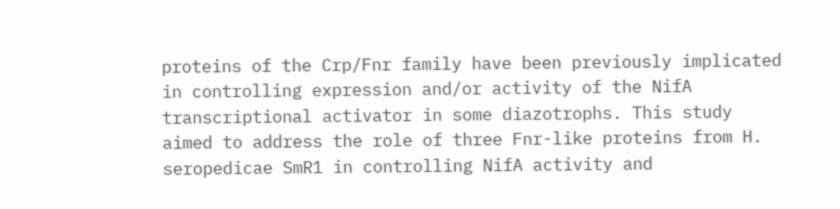proteins of the Crp/Fnr family have been previously implicated in controlling expression and/or activity of the NifA transcriptional activator in some diazotrophs. This study aimed to address the role of three Fnr-like proteins from H. seropedicae SmR1 in controlling NifA activity and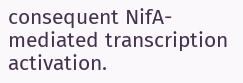consequent NifA-mediated transcription activation.